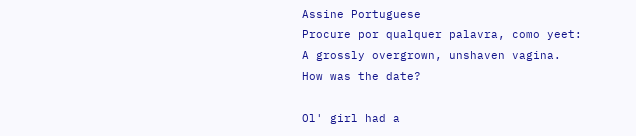Assine Portuguese
Procure por qualquer palavra, como yeet:
A grossly overgrown, unshaven vagina.
How was the date?

Ol' girl had a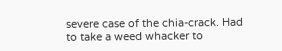severe case of the chia-crack. Had to take a weed whacker to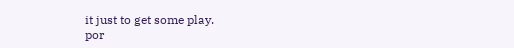it just to get some play.
por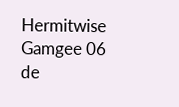Hermitwise Gamgee 06 de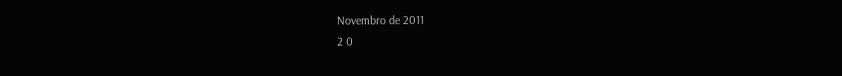Novembro de 2011
2 0